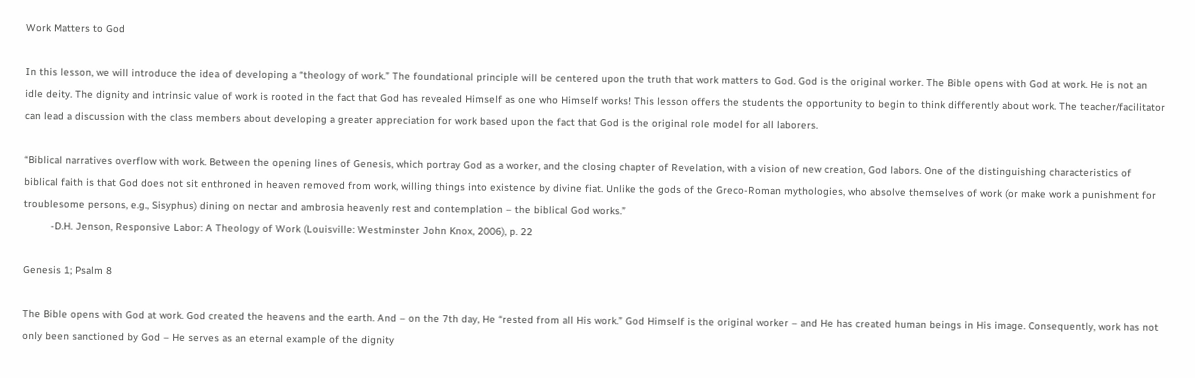Work Matters to God

In this lesson, we will introduce the idea of developing a “theology of work.” The foundational principle will be centered upon the truth that work matters to God. God is the original worker. The Bible opens with God at work. He is not an idle deity. The dignity and intrinsic value of work is rooted in the fact that God has revealed Himself as one who Himself works! This lesson offers the students the opportunity to begin to think differently about work. The teacher/facilitator can lead a discussion with the class members about developing a greater appreciation for work based upon the fact that God is the original role model for all laborers.

“Biblical narratives overflow with work. Between the opening lines of Genesis, which portray God as a worker, and the closing chapter of Revelation, with a vision of new creation, God labors. One of the distinguishing characteristics of biblical faith is that God does not sit enthroned in heaven removed from work, willing things into existence by divine fiat. Unlike the gods of the Greco-Roman mythologies, who absolve themselves of work (or make work a punishment for troublesome persons, e.g., Sisyphus) dining on nectar and ambrosia heavenly rest and contemplation – the biblical God works.”
         -D.H. Jenson, Responsive Labor: A Theology of Work (Louisville: Westminster John Knox, 2006), p. 22

Genesis 1; Psalm 8

The Bible opens with God at work. God created the heavens and the earth. And – on the 7th day, He “rested from all His work.” God Himself is the original worker – and He has created human beings in His image. Consequently, work has not only been sanctioned by God – He serves as an eternal example of the dignity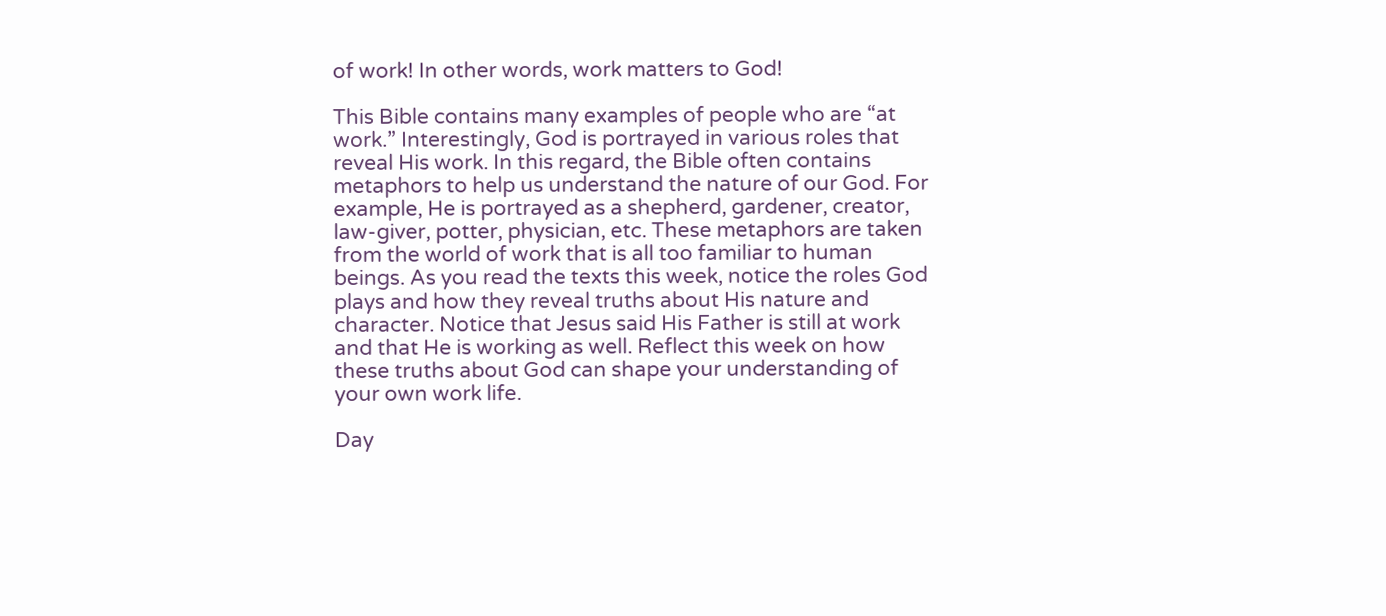of work! In other words, work matters to God!

This Bible contains many examples of people who are “at work.” Interestingly, God is portrayed in various roles that reveal His work. In this regard, the Bible often contains metaphors to help us understand the nature of our God. For example, He is portrayed as a shepherd, gardener, creator, law-giver, potter, physician, etc. These metaphors are taken from the world of work that is all too familiar to human beings. As you read the texts this week, notice the roles God plays and how they reveal truths about His nature and character. Notice that Jesus said His Father is still at work and that He is working as well. Reflect this week on how these truths about God can shape your understanding of your own work life.

Day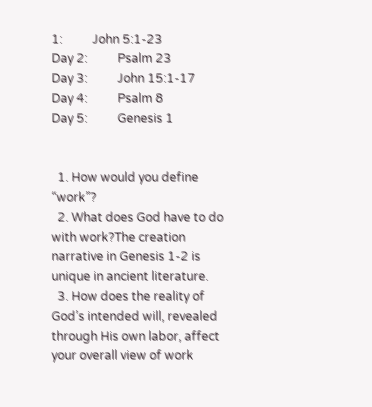1:          John 5:1-23
Day 2:          Psalm 23
Day 3:          John 15:1-17
Day 4:          Psalm 8
Day 5:          Genesis 1


  1. How would you define “work”?
  2. What does God have to do with work?The creation narrative in Genesis 1-2 is unique in ancient literature.
  3. How does the reality of God’s intended will, revealed through His own labor, affect your overall view of work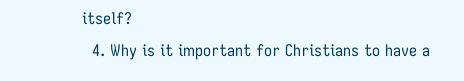itself?
  4. Why is it important for Christians to have a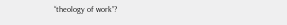“theology of work”?